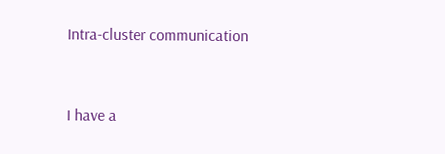Intra-cluster communication


I have a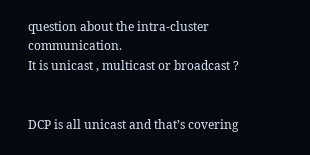question about the intra-cluster communication.
It is unicast , multicast or broadcast ?


DCP is all unicast and that’s covering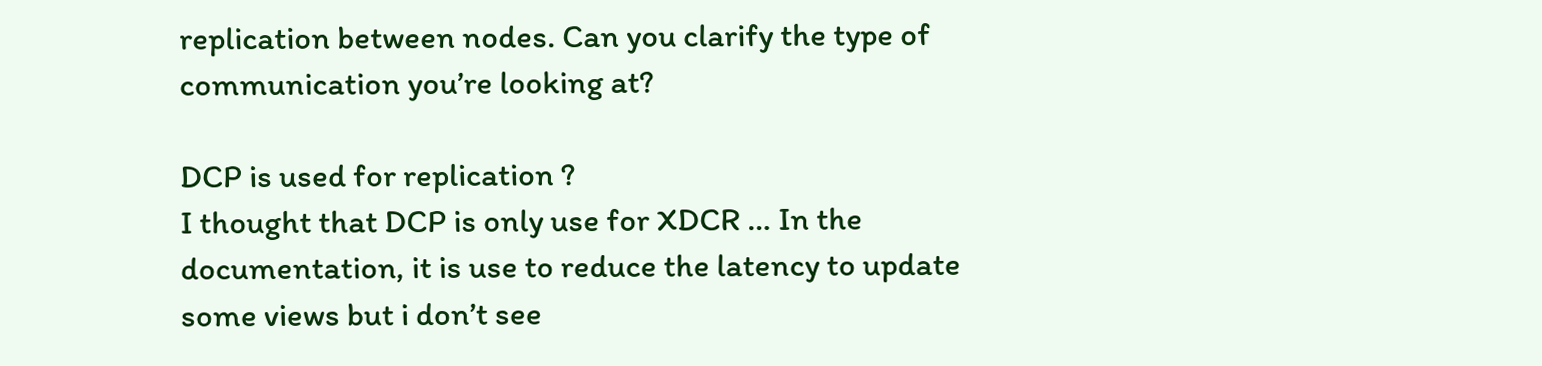replication between nodes. Can you clarify the type of communication you’re looking at?

DCP is used for replication ?
I thought that DCP is only use for XDCR … In the documentation, it is use to reduce the latency to update some views but i don’t see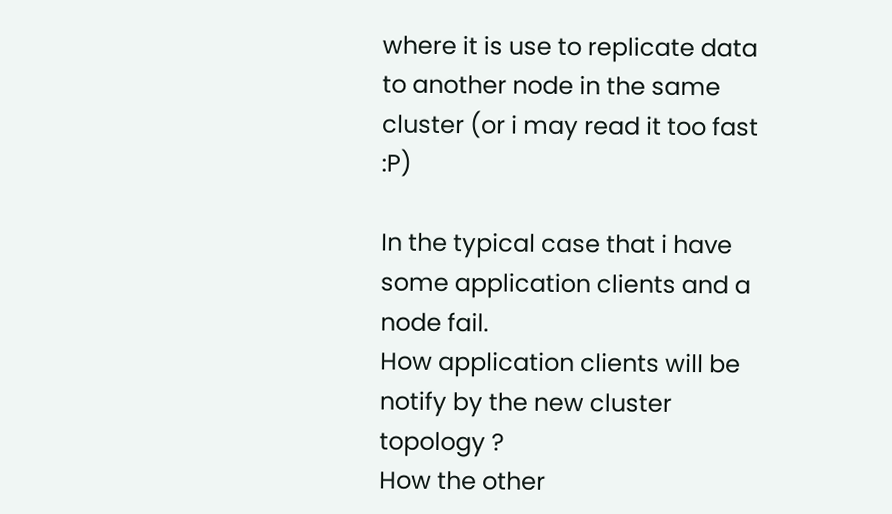where it is use to replicate data to another node in the same cluster (or i may read it too fast :P)

In the typical case that i have some application clients and a node fail.
How application clients will be notify by the new cluster topology ?
How the other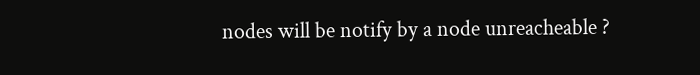nodes will be notify by a node unreacheable ?